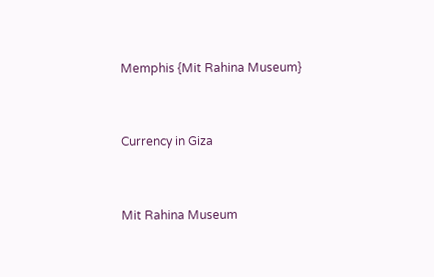Memphis {Mit Rahina Museum}


Currency in Giza


Mit Rahina Museum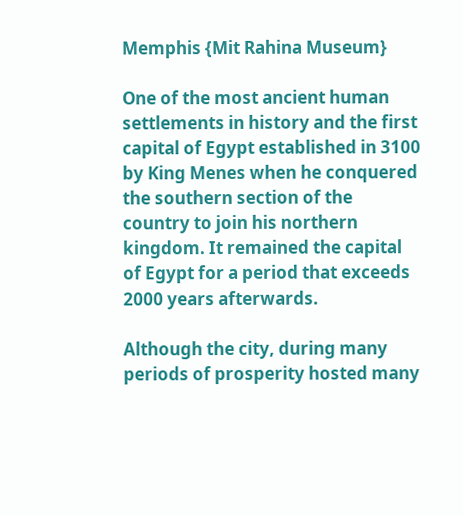Memphis {Mit Rahina Museum}

One of the most ancient human settlements in history and the first capital of Egypt established in 3100 by King Menes when he conquered the southern section of the country to join his northern kingdom. It remained the capital of Egypt for a period that exceeds 2000 years afterwards.

Although the city, during many periods of prosperity hosted many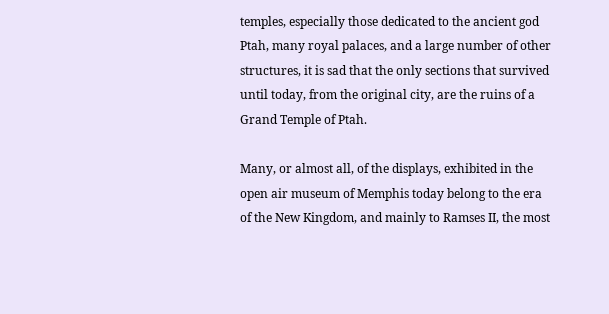temples, especially those dedicated to the ancient god Ptah, many royal palaces, and a large number of other structures, it is sad that the only sections that survived until today, from the original city, are the ruins of a Grand Temple of Ptah.

Many, or almost all, of the displays, exhibited in the open air museum of Memphis today belong to the era of the New Kingdom, and mainly to Ramses II, the most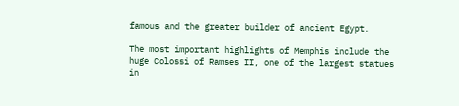famous and the greater builder of ancient Egypt.

The most important highlights of Memphis include the huge Colossi of Ramses II, one of the largest statues in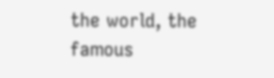the world, the famous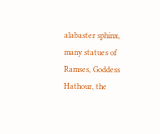alabaster sphinx, many statues of Ramses, Goddess Hathour, the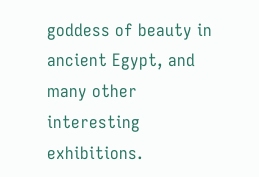goddess of beauty in ancient Egypt, and many other interesting exhibitions.